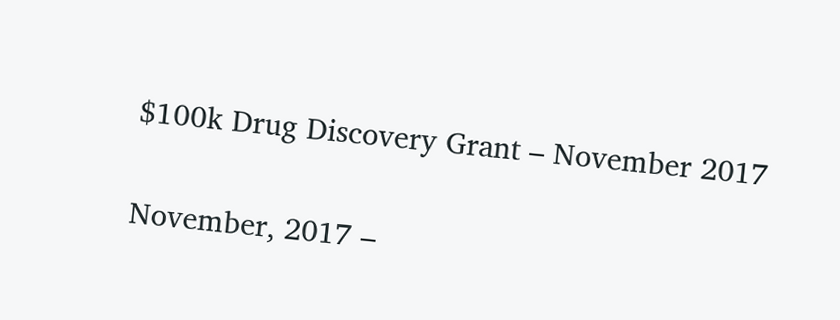$100k Drug Discovery Grant – November 2017

November, 2017 –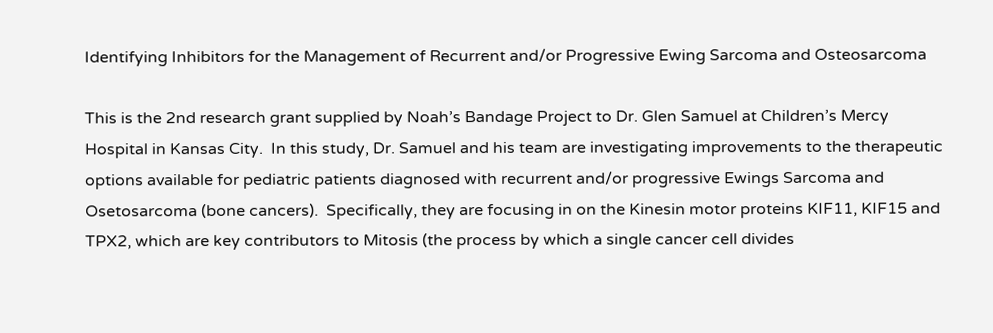Identifying Inhibitors for the Management of Recurrent and/or Progressive Ewing Sarcoma and Osteosarcoma

This is the 2nd research grant supplied by Noah’s Bandage Project to Dr. Glen Samuel at Children’s Mercy Hospital in Kansas City.  In this study, Dr. Samuel and his team are investigating improvements to the therapeutic options available for pediatric patients diagnosed with recurrent and/or progressive Ewings Sarcoma and Osetosarcoma (bone cancers).  Specifically, they are focusing in on the Kinesin motor proteins KIF11, KIF15 and TPX2, which are key contributors to Mitosis (the process by which a single cancer cell divides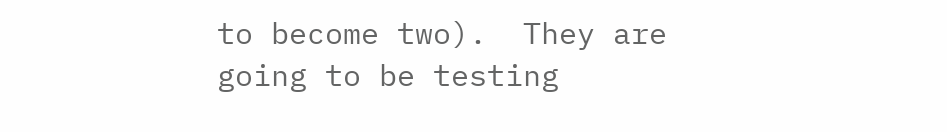to become two).  They are going to be testing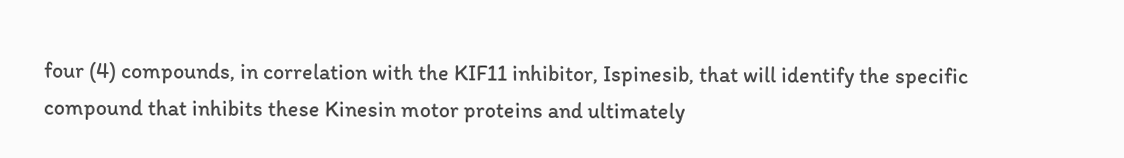four (4) compounds, in correlation with the KIF11 inhibitor, Ispinesib, that will identify the specific compound that inhibits these Kinesin motor proteins and ultimately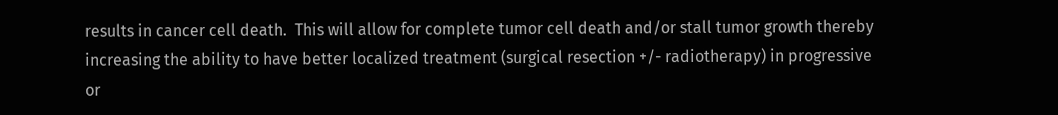results in cancer cell death.  This will allow for complete tumor cell death and/or stall tumor growth thereby increasing the ability to have better localized treatment (surgical resection +/- radiotherapy) in progressive or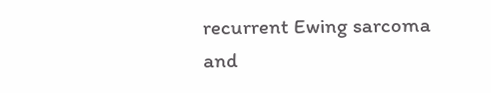recurrent Ewing sarcoma and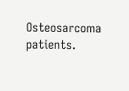Osteosarcoma patients.